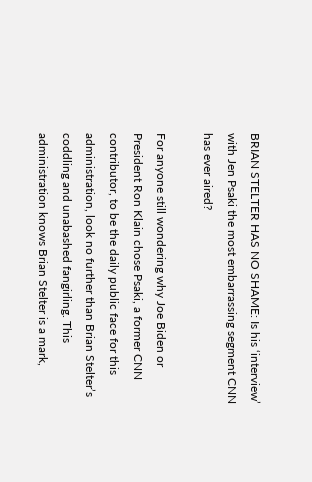BRIAN STELTER HAS NO SHAME: Is his ‘interview’ with Jen Psaki the most embarrassing segment CNN has ever aired?

For anyone still wondering why Joe Biden or President Ron Klain chose Psaki, a former CNN contributor, to be the daily public face for this administration, look no further than Brian Stelter’s coddling and unabashed fangirling. This administration knows Brian Stelter is a mark,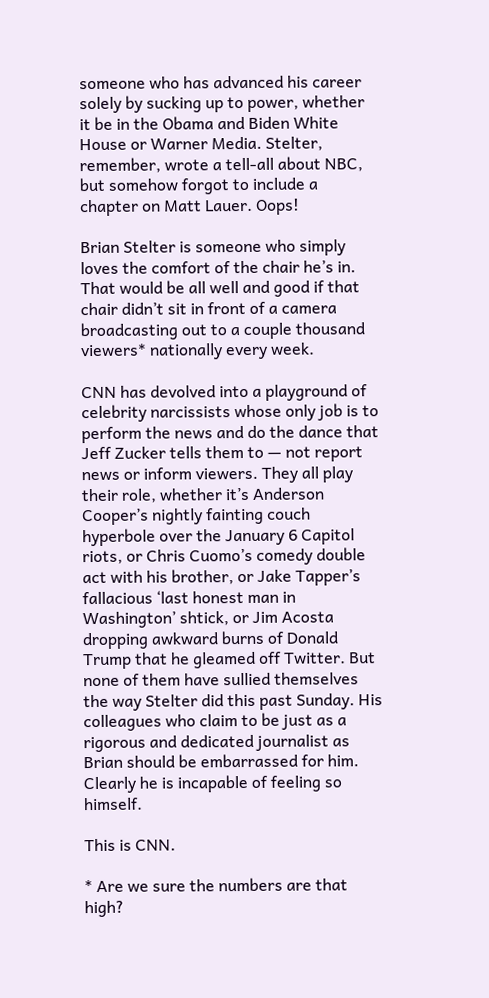someone who has advanced his career solely by sucking up to power, whether it be in the Obama and Biden White House or Warner Media. Stelter, remember, wrote a tell-all about NBC, but somehow forgot to include a chapter on Matt Lauer. Oops!

Brian Stelter is someone who simply loves the comfort of the chair he’s in. That would be all well and good if that chair didn’t sit in front of a camera broadcasting out to a couple thousand viewers* nationally every week.

CNN has devolved into a playground of celebrity narcissists whose only job is to perform the news and do the dance that Jeff Zucker tells them to — not report news or inform viewers. They all play their role, whether it’s Anderson Cooper’s nightly fainting couch hyperbole over the January 6 Capitol riots, or Chris Cuomo’s comedy double act with his brother, or Jake Tapper’s fallacious ‘last honest man in Washington’ shtick, or Jim Acosta dropping awkward burns of Donald Trump that he gleamed off Twitter. But none of them have sullied themselves the way Stelter did this past Sunday. His colleagues who claim to be just as a rigorous and dedicated journalist as Brian should be embarrassed for him. Clearly he is incapable of feeling so himself.

This is CNN.

* Are we sure the numbers are that high?